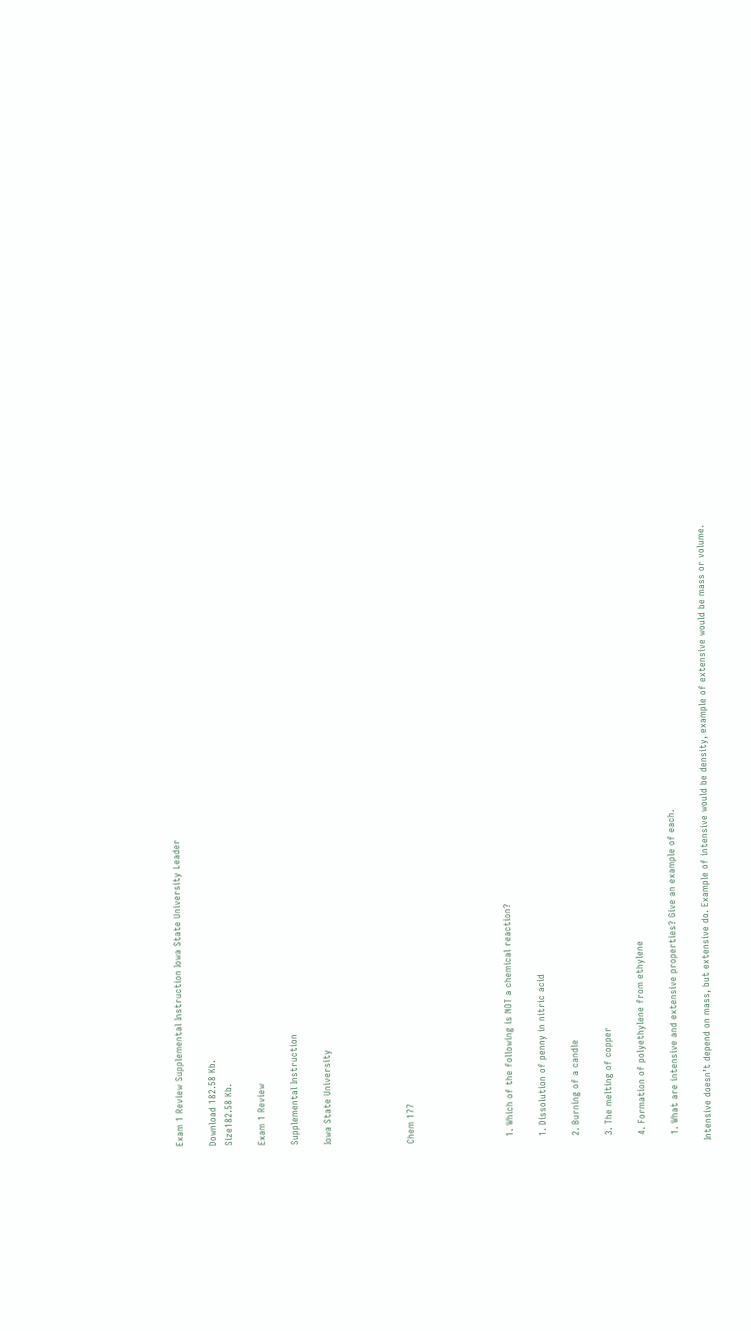Exam 1 Review Supplemental Instruction Iowa State University Leader

Download 182.58 Kb.
Size182.58 Kb.

Exam 1 Review

Supplemental Instruction

Iowa State University




Chem 177





  1. Which of the following is NOT a chemical reaction?

  1. Dissolution of penny in nitric acid

  2. Burning of a candle

  3. The melting of copper

  4. Formation of polyethylene from ethylene

  1. What are intensive and extensive properties? Give an example of each.

Intensive doesn’t depend on mass, but extensive do. Example of intensive would be density, example of extensive would be mass or volume.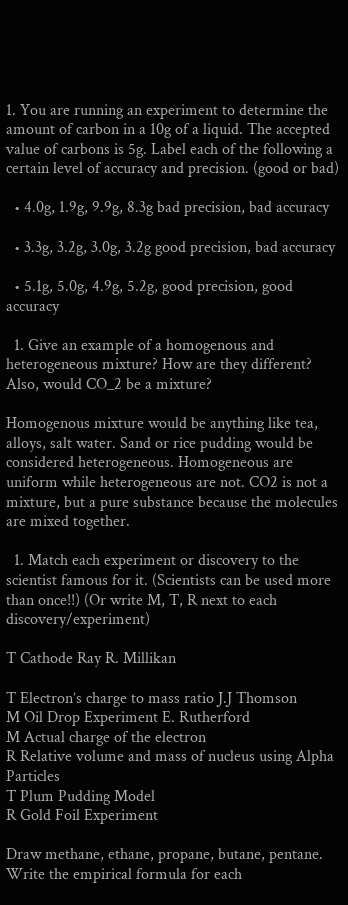1. You are running an experiment to determine the amount of carbon in a 10g of a liquid. The accepted value of carbons is 5g. Label each of the following a certain level of accuracy and precision. (good or bad)

  • 4.0g, 1.9g, 9.9g, 8.3g bad precision, bad accuracy

  • 3.3g, 3.2g, 3.0g, 3.2g good precision, bad accuracy

  • 5.1g, 5.0g, 4.9g, 5.2g, good precision, good accuracy

  1. Give an example of a homogenous and heterogeneous mixture? How are they different? Also, would CO_2 be a mixture?

Homogenous mixture would be anything like tea, alloys, salt water. Sand or rice pudding would be considered heterogeneous. Homogeneous are uniform while heterogeneous are not. CO2 is not a mixture, but a pure substance because the molecules are mixed together.

  1. Match each experiment or discovery to the scientist famous for it. (Scientists can be used more than once!!) (Or write M, T, R next to each discovery/experiment)

T Cathode Ray R. Millikan

T Electron’s charge to mass ratio J.J Thomson
M Oil Drop Experiment E. Rutherford
M Actual charge of the electron
R Relative volume and mass of nucleus using Alpha Particles
T Plum Pudding Model
R Gold Foil Experiment

Draw methane, ethane, propane, butane, pentane. Write the empirical formula for each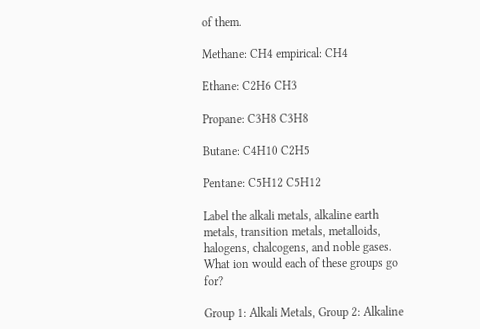of them.

Methane: CH4 empirical: CH4

Ethane: C2H6 CH3

Propane: C3H8 C3H8

Butane: C4H10 C2H5

Pentane: C5H12 C5H12

Label the alkali metals, alkaline earth metals, transition metals, metalloids, halogens, chalcogens, and noble gases. What ion would each of these groups go for?

Group 1: Alkali Metals, Group 2: Alkaline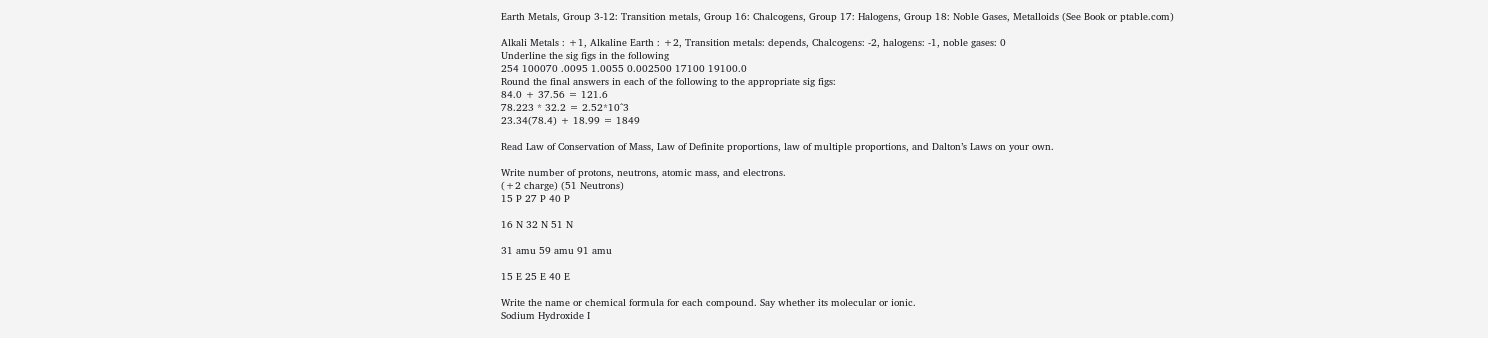Earth Metals, Group 3-12: Transition metals, Group 16: Chalcogens, Group 17: Halogens, Group 18: Noble Gases, Metalloids (See Book or ptable.com)

Alkali Metals : +1, Alkaline Earth : +2, Transition metals: depends, Chalcogens: -2, halogens: -1, noble gases: 0
Underline the sig figs in the following
254 100070 .0095 1.0055 0.002500 17100 19100.0
Round the final answers in each of the following to the appropriate sig figs:
84.0 + 37.56 = 121.6
78.223 * 32.2 = 2.52*10^3
23.34(78.4) + 18.99 = 1849

Read Law of Conservation of Mass, Law of Definite proportions, law of multiple proportions, and Dalton’s Laws on your own.

Write number of protons, neutrons, atomic mass, and electrons.
(+2 charge) (51 Neutrons)
15 P 27 P 40 P

16 N 32 N 51 N

31 amu 59 amu 91 amu

15 E 25 E 40 E

Write the name or chemical formula for each compound. Say whether its molecular or ionic.
Sodium Hydroxide I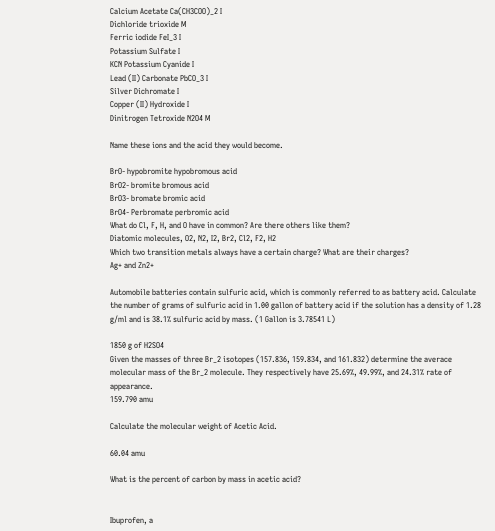Calcium Acetate Ca(CH3COO)_2 I
Dichloride trioxide M
Ferric iodide FeI_3 I
Potassium Sulfate I
KCN Potassium Cyanide I
Lead (II) Carbonate PbCO_3 I
Silver Dichromate I
Copper (II) Hydroxide I
Dinitrogen Tetroxide N2O4 M

Name these ions and the acid they would become.

BrO- hypobromite hypobromous acid
BrO2- bromite bromous acid
BrO3- bromate bromic acid
BrO4- Perbromate perbromic acid
What do Cl, F, H, and O have in common? Are there others like them?
Diatomic molecules, O2, N2, I2, Br2, Cl2, F2, H2
Which two transition metals always have a certain charge? What are their charges?
Ag+ and Zn2+

Automobile batteries contain sulfuric acid, which is commonly referred to as battery acid. Calculate the number of grams of sulfuric acid in 1.00 gallon of battery acid if the solution has a density of 1.28 g/ml and is 38.1% sulfuric acid by mass. (1 Gallon is 3.78541 L)

1850 g of H2SO4
Given the masses of three Br_2 isotopes (157.836, 159.834, and 161.832) determine the averace molecular mass of the Br_2 molecule. They respectively have 25.69%, 49.99%, and 24.31% rate of appearance.
159.790 amu

Calculate the molecular weight of Acetic Acid.

60.04 amu

What is the percent of carbon by mass in acetic acid?


Ibuprofen, a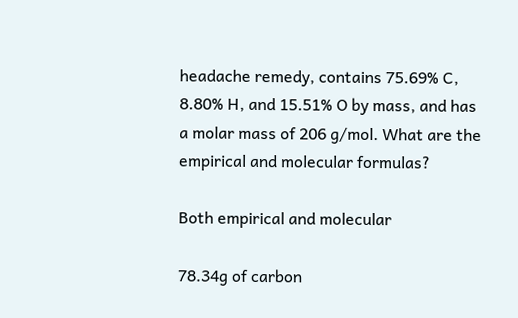headache remedy, contains 75.69% C, 8.80% H, and 15.51% O by mass, and has a molar mass of 206 g/mol. What are the empirical and molecular formulas?

Both empirical and molecular

78.34g of carbon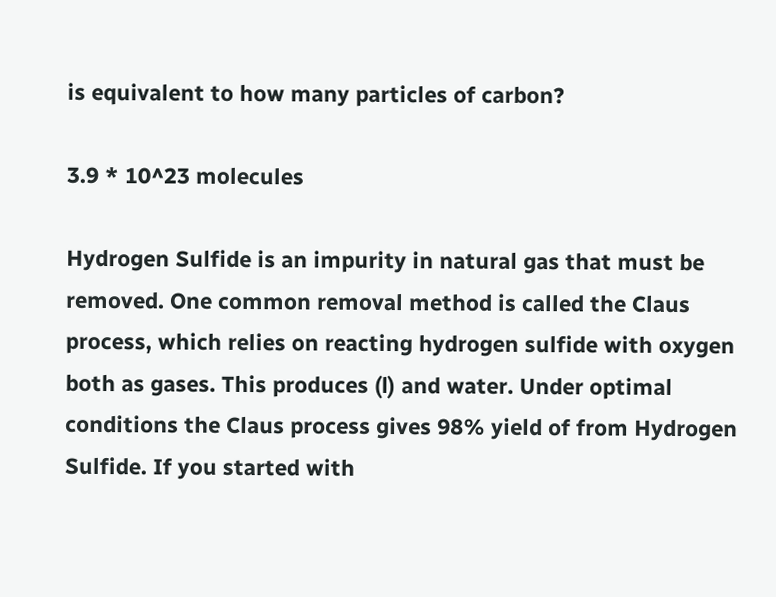is equivalent to how many particles of carbon?

3.9 * 10^23 molecules

Hydrogen Sulfide is an impurity in natural gas that must be removed. One common removal method is called the Claus process, which relies on reacting hydrogen sulfide with oxygen both as gases. This produces (l) and water. Under optimal conditions the Claus process gives 98% yield of from Hydrogen Sulfide. If you started with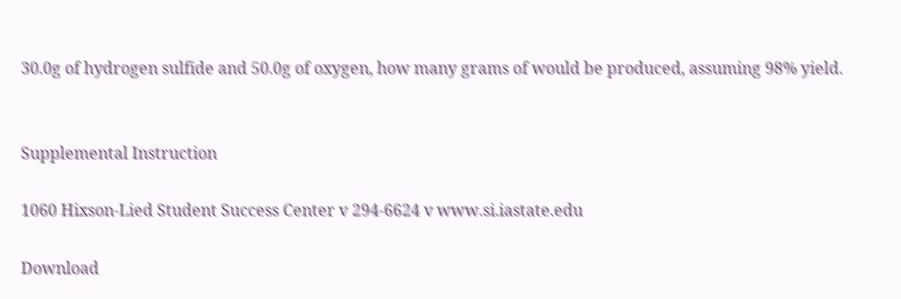30.0g of hydrogen sulfide and 50.0g of oxygen, how many grams of would be produced, assuming 98% yield.


Supplemental Instruction

1060 Hixson-Lied Student Success Center v 294-6624 v www.si.iastate.edu

Download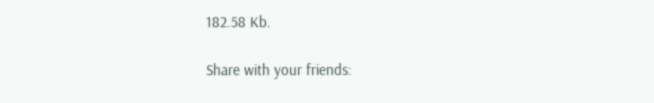182.58 Kb.

Share with your friends: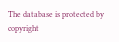The database is protected by copyright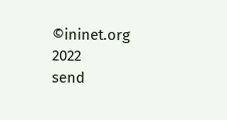©ininet.org 2022
send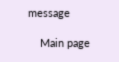message

    Main page